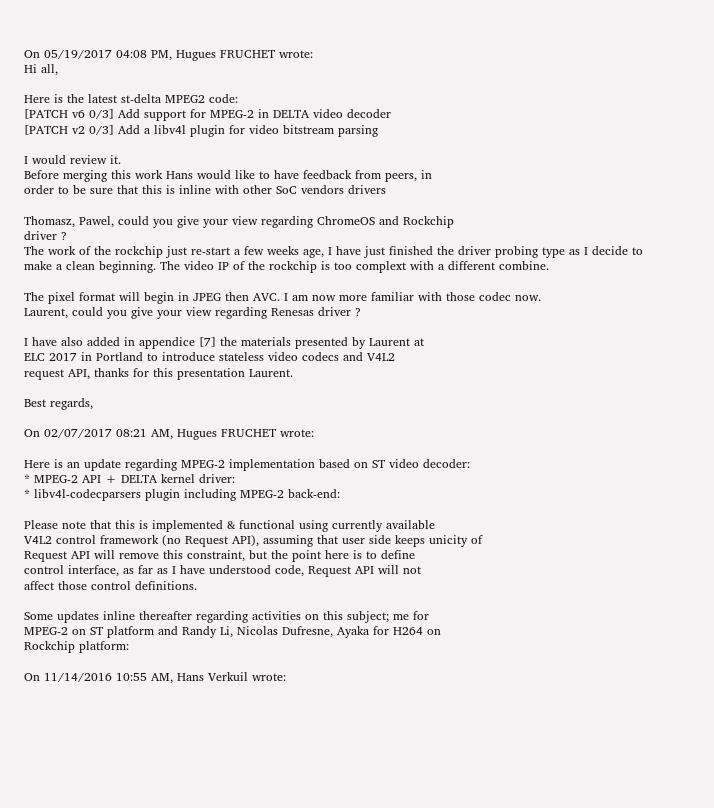On 05/19/2017 04:08 PM, Hugues FRUCHET wrote:
Hi all,

Here is the latest st-delta MPEG2 code:
[PATCH v6 0/3] Add support for MPEG-2 in DELTA video decoder
[PATCH v2 0/3] Add a libv4l plugin for video bitstream parsing

I would review it.
Before merging this work Hans would like to have feedback from peers, in
order to be sure that this is inline with other SoC vendors drivers

Thomasz, Pawel, could you give your view regarding ChromeOS and Rockchip
driver ?
The work of the rockchip just re-start a few weeks age, I have just finished the driver probing type as I decide to make a clean beginning. The video IP of the rockchip is too complext with a different combine.

The pixel format will begin in JPEG then AVC. I am now more familiar with those codec now.
Laurent, could you give your view regarding Renesas driver ?

I have also added in appendice [7] the materials presented by Laurent at
ELC 2017 in Portland to introduce stateless video codecs and V4L2
request API, thanks for this presentation Laurent.

Best regards,

On 02/07/2017 08:21 AM, Hugues FRUCHET wrote:

Here is an update regarding MPEG-2 implementation based on ST video decoder:
* MPEG-2 API + DELTA kernel driver:
* libv4l-codecparsers plugin including MPEG-2 back-end:

Please note that this is implemented & functional using currently available
V4L2 control framework (no Request API), assuming that user side keeps unicity of
Request API will remove this constraint, but the point here is to define
control interface, as far as I have understood code, Request API will not
affect those control definitions.

Some updates inline thereafter regarding activities on this subject; me for
MPEG-2 on ST platform and Randy Li, Nicolas Dufresne, Ayaka for H264 on
Rockchip platform:

On 11/14/2016 10:55 AM, Hans Verkuil wrote: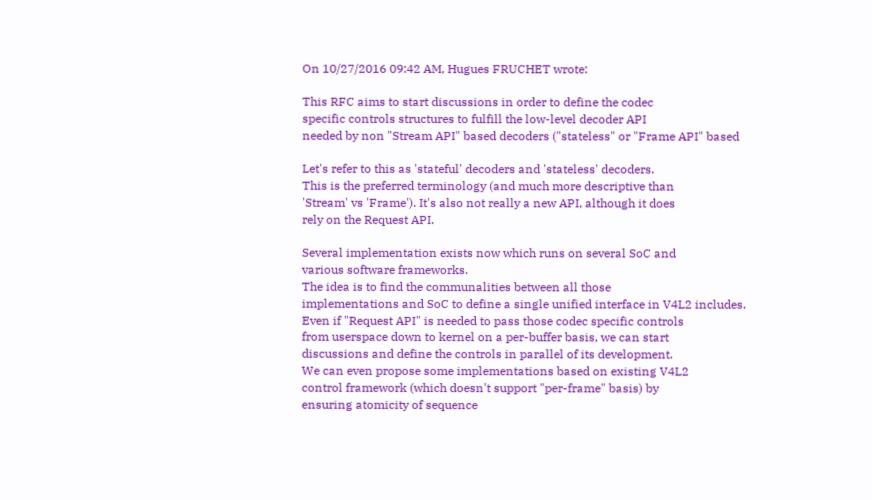On 10/27/2016 09:42 AM, Hugues FRUCHET wrote:

This RFC aims to start discussions in order to define the codec
specific controls structures to fulfill the low-level decoder API
needed by non "Stream API" based decoders ("stateless" or "Frame API" based

Let's refer to this as 'stateful' decoders and 'stateless' decoders.
This is the preferred terminology (and much more descriptive than
'Stream' vs 'Frame'). It's also not really a new API, although it does
rely on the Request API.

Several implementation exists now which runs on several SoC and
various software frameworks.
The idea is to find the communalities between all those
implementations and SoC to define a single unified interface in V4L2 includes.
Even if "Request API" is needed to pass those codec specific controls
from userspace down to kernel on a per-buffer basis, we can start
discussions and define the controls in parallel of its development.
We can even propose some implementations based on existing V4L2
control framework (which doesn't support "per-frame" basis) by
ensuring atomicity of sequence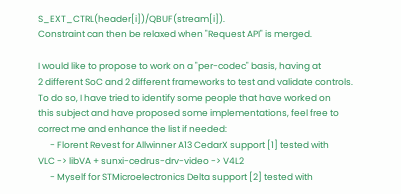S_EXT_CTRL(header[i])/QBUF(stream[i]).
Constraint can then be relaxed when "Request API" is merged.

I would like to propose to work on a "per-codec" basis, having at
2 different SoC and 2 different frameworks to test and validate controls.
To do so, I have tried to identify some people that have worked on
this subject and have proposed some implementations, feel free to
correct me and enhance the list if needed:
      - Florent Revest for Allwinner A13 CedarX support [1] tested with
VLC -> libVA + sunxi-cedrus-drv-video -> V4L2
      - Myself for STMicroelectronics Delta support [2] tested with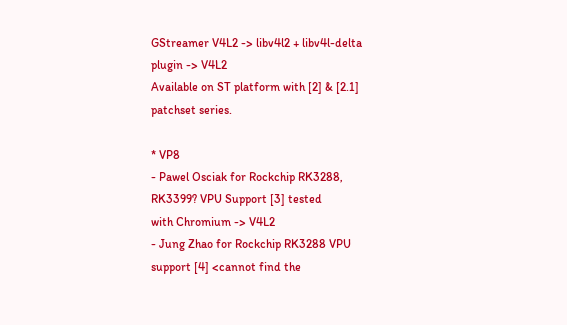GStreamer V4L2 -> libv4l2 + libv4l-delta plugin -> V4L2
Available on ST platform with [2] & [2.1] patchset series.

* VP8
- Pawel Osciak for Rockchip RK3288, RK3399? VPU Support [3] tested
with Chromium -> V4L2
- Jung Zhao for Rockchip RK3288 VPU support [4] <cannot find the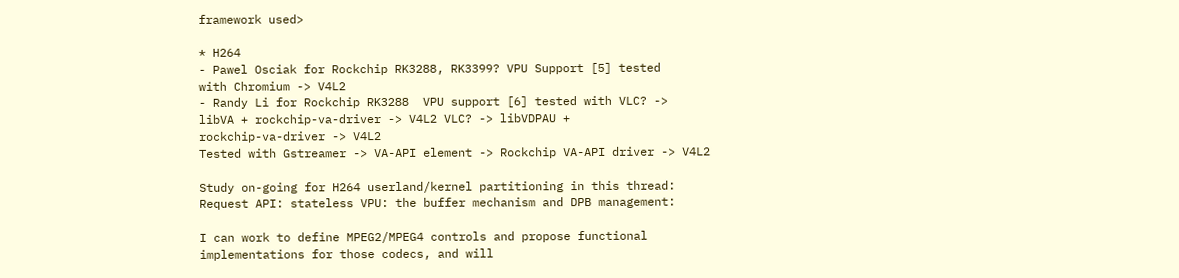framework used>

* H264
- Pawel Osciak for Rockchip RK3288, RK3399? VPU Support [5] tested
with Chromium -> V4L2
- Randy Li for Rockchip RK3288  VPU support [6] tested with VLC? ->
libVA + rockchip-va-driver -> V4L2 VLC? -> libVDPAU +
rockchip-va-driver -> V4L2
Tested with Gstreamer -> VA-API element -> Rockchip VA-API driver -> V4L2

Study on-going for H264 userland/kernel partitioning in this thread:
Request API: stateless VPU: the buffer mechanism and DPB management:

I can work to define MPEG2/MPEG4 controls and propose functional
implementations for those codecs, and will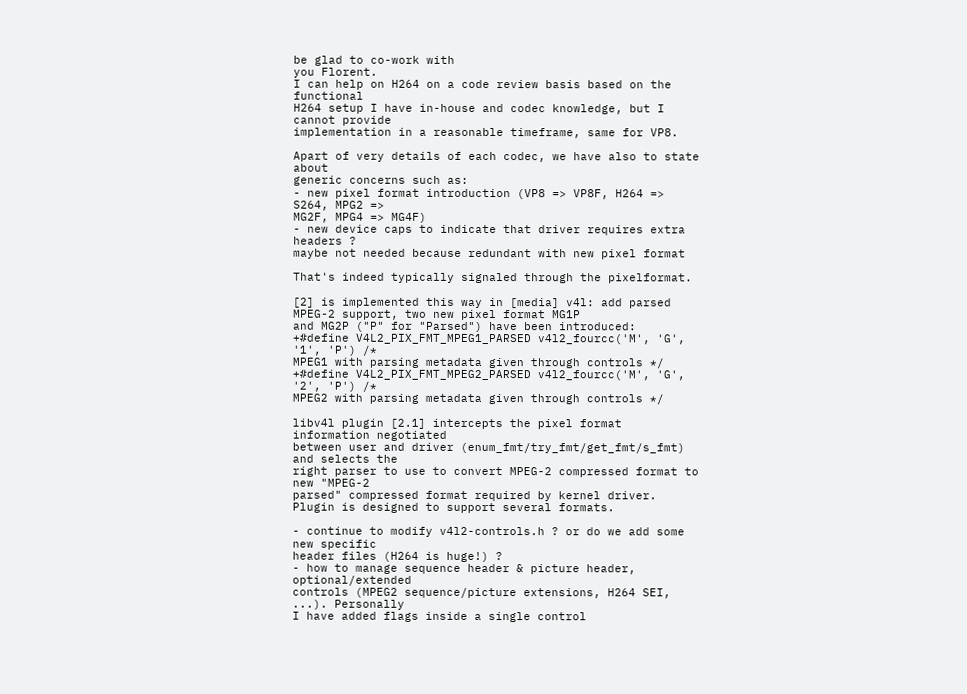be glad to co-work with
you Florent.
I can help on H264 on a code review basis based on the functional
H264 setup I have in-house and codec knowledge, but I cannot provide
implementation in a reasonable timeframe, same for VP8.

Apart of very details of each codec, we have also to state about
generic concerns such as:
- new pixel format introduction (VP8 => VP8F, H264 => S264, MPG2 =>
MG2F, MPG4 => MG4F)
- new device caps to indicate that driver requires extra headers ?
maybe not needed because redundant with new pixel format

That's indeed typically signaled through the pixelformat.

[2] is implemented this way in [media] v4l: add parsed MPEG-2 support, two new pixel format MG1P
and MG2P ("P" for "Parsed") have been introduced:
+#define V4L2_PIX_FMT_MPEG1_PARSED v4l2_fourcc('M', 'G', '1', 'P') /*
MPEG1 with parsing metadata given through controls */
+#define V4L2_PIX_FMT_MPEG2_PARSED v4l2_fourcc('M', 'G', '2', 'P') /*
MPEG2 with parsing metadata given through controls */

libv4l plugin [2.1] intercepts the pixel format information negotiated
between user and driver (enum_fmt/try_fmt/get_fmt/s_fmt) and selects the
right parser to use to convert MPEG-2 compressed format to new "MPEG-2
parsed" compressed format required by kernel driver.
Plugin is designed to support several formats.

- continue to modify v4l2-controls.h ? or do we add some new specific
header files (H264 is huge!) ?
- how to manage sequence header & picture header, optional/extended
controls (MPEG2 sequence/picture extensions, H264 SEI, ...). Personally
I have added flags inside a single control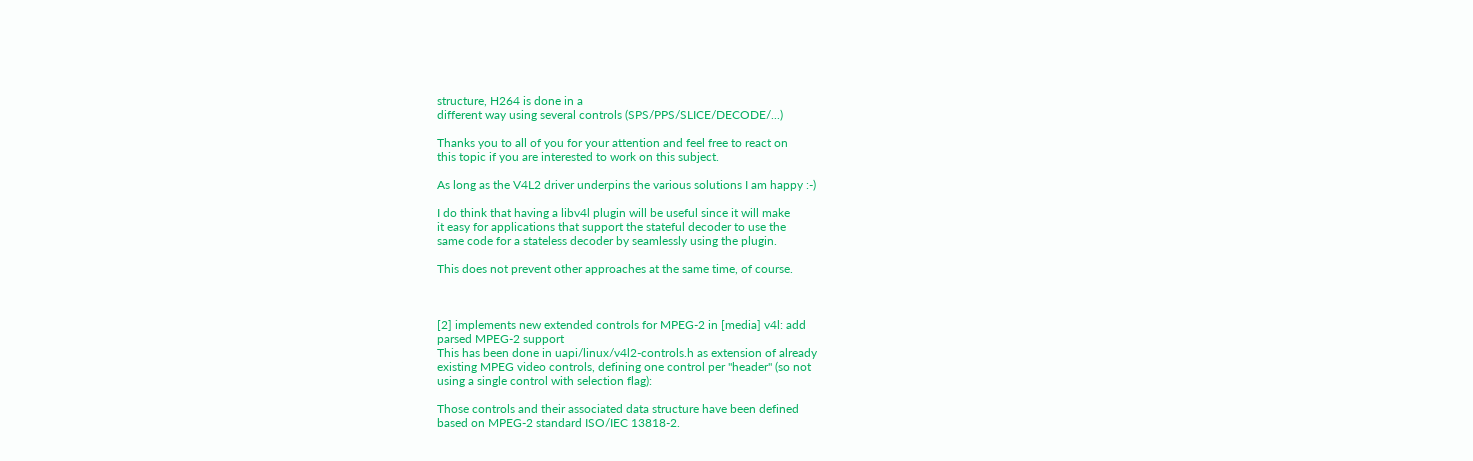structure, H264 is done in a
different way using several controls (SPS/PPS/SLICE/DECODE/...)

Thanks you to all of you for your attention and feel free to react on
this topic if you are interested to work on this subject.

As long as the V4L2 driver underpins the various solutions I am happy :-)

I do think that having a libv4l plugin will be useful since it will make
it easy for applications that support the stateful decoder to use the
same code for a stateless decoder by seamlessly using the plugin.

This does not prevent other approaches at the same time, of course.



[2] implements new extended controls for MPEG-2 in [media] v4l: add
parsed MPEG-2 support
This has been done in uapi/linux/v4l2-controls.h as extension of already
existing MPEG video controls, defining one control per "header" (so not
using a single control with selection flag):

Those controls and their associated data structure have been defined
based on MPEG-2 standard ISO/IEC 13818-2.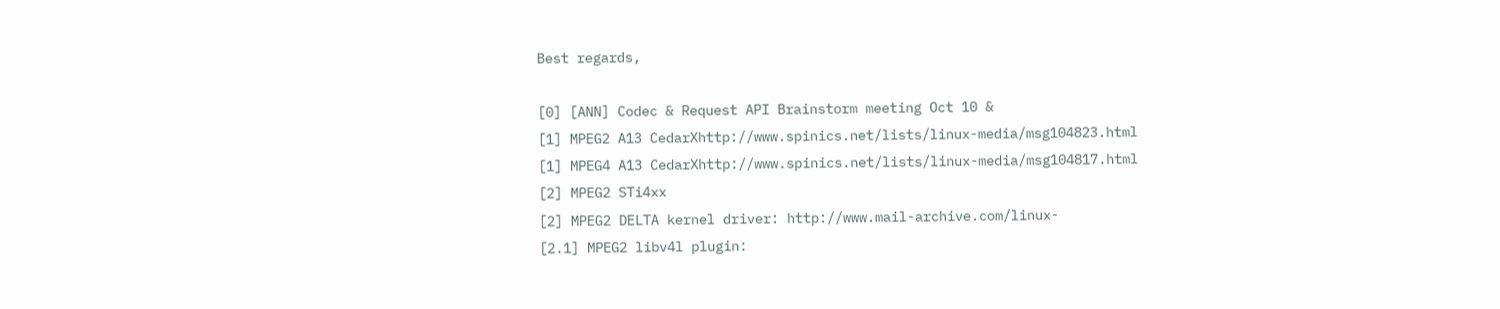Best regards,

[0] [ANN] Codec & Request API Brainstorm meeting Oct 10 &
[1] MPEG2 A13 CedarXhttp://www.spinics.net/lists/linux-media/msg104823.html
[1] MPEG4 A13 CedarXhttp://www.spinics.net/lists/linux-media/msg104817.html
[2] MPEG2 STi4xx
[2] MPEG2 DELTA kernel driver: http://www.mail-archive.com/linux-
[2.1] MPEG2 libv4l plugin: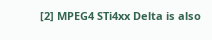[2] MPEG4 STi4xx Delta is also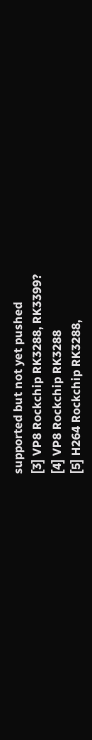supported but not yet pushed
[3] VP8 Rockchip RK3288, RK3399?
[4] VP8 Rockchip RK3288
[5] H264 Rockchip RK3288,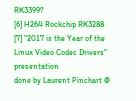RK3399?
[6] H264 Rockchip RK3288
[7] "2017 is the Year of the Linux Video Codec Drivers" presentation
done by Laurent Pinchart @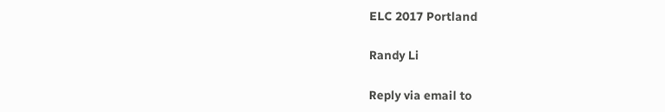ELC 2017 Portland

Randy Li

Reply via email to